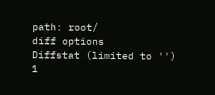path: root/
diff options
Diffstat (limited to '')
1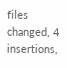files changed, 4 insertions,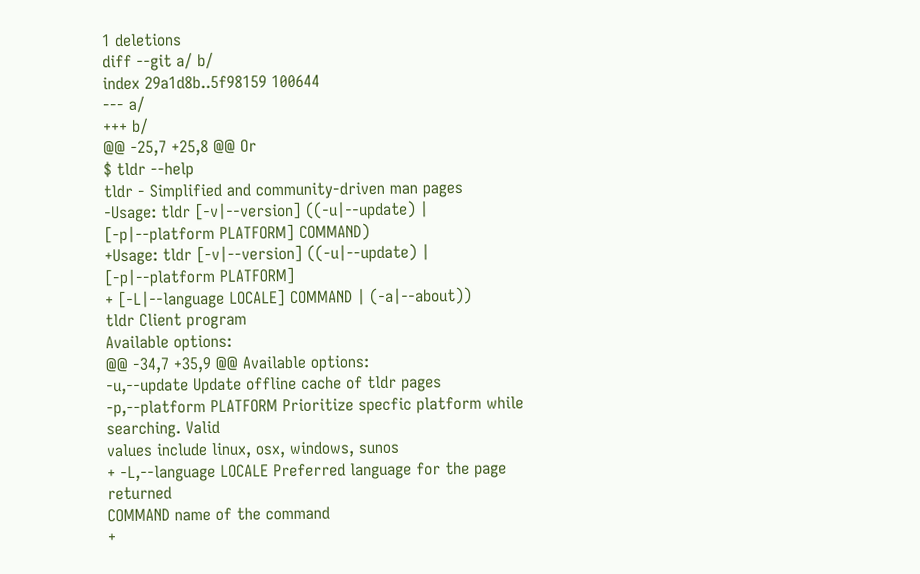1 deletions
diff --git a/ b/
index 29a1d8b..5f98159 100644
--- a/
+++ b/
@@ -25,7 +25,8 @@ Or
$ tldr --help
tldr - Simplified and community-driven man pages
-Usage: tldr [-v|--version] ((-u|--update) | [-p|--platform PLATFORM] COMMAND)
+Usage: tldr [-v|--version] ((-u|--update) | [-p|--platform PLATFORM]
+ [-L|--language LOCALE] COMMAND | (-a|--about))
tldr Client program
Available options:
@@ -34,7 +35,9 @@ Available options:
-u,--update Update offline cache of tldr pages
-p,--platform PLATFORM Prioritize specfic platform while searching. Valid
values include linux, osx, windows, sunos
+ -L,--language LOCALE Preferred language for the page returned
COMMAND name of the command
+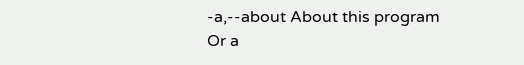-a,--about About this program
Or a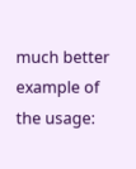much better example of the usage: